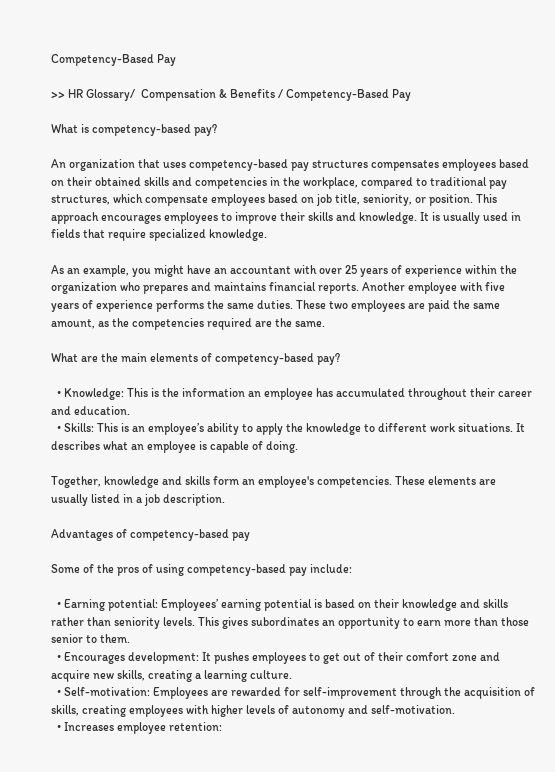Competency-Based Pay

>> HR Glossary/  Compensation & Benefits / Competency-Based Pay

What is competency-based pay?

An organization that uses competency-based pay structures compensates employees based on their obtained skills and competencies in the workplace, compared to traditional pay structures, which compensate employees based on job title, seniority, or position. This approach encourages employees to improve their skills and knowledge. It is usually used in fields that require specialized knowledge.

As an example, you might have an accountant with over 25 years of experience within the organization who prepares and maintains financial reports. Another employee with five years of experience performs the same duties. These two employees are paid the same amount, as the competencies required are the same.

What are the main elements of competency-based pay?

  • Knowledge: This is the information an employee has accumulated throughout their career and education.
  • Skills: This is an employee’s ability to apply the knowledge to different work situations. It describes what an employee is capable of doing.

Together, knowledge and skills form an employee's competencies. These elements are usually listed in a job description.

Advantages of competency-based pay

Some of the pros of using competency-based pay include:

  • Earning potential: Employees’ earning potential is based on their knowledge and skills rather than seniority levels. This gives subordinates an opportunity to earn more than those senior to them.
  • Encourages development: It pushes employees to get out of their comfort zone and acquire new skills, creating a learning culture.
  • Self-motivation: Employees are rewarded for self-improvement through the acquisition of skills, creating employees with higher levels of autonomy and self-motivation.
  • Increases employee retention: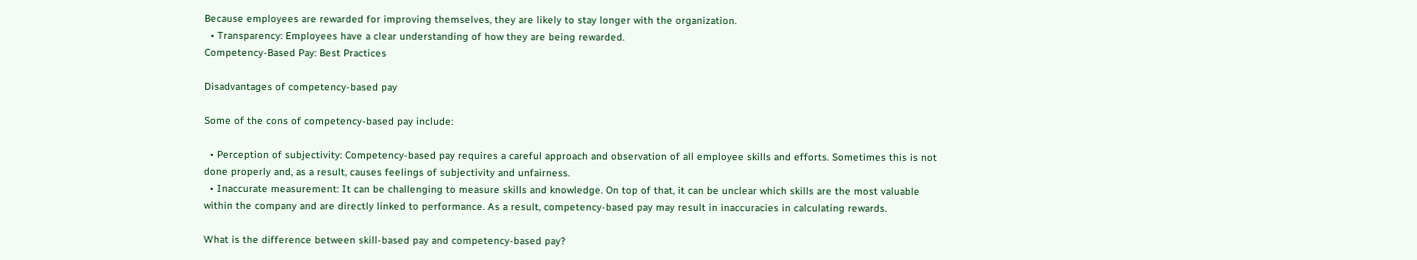Because employees are rewarded for improving themselves, they are likely to stay longer with the organization.
  • Transparency: Employees have a clear understanding of how they are being rewarded.
Competency-Based Pay: Best Practices

Disadvantages of competency-based pay

Some of the cons of competency-based pay include:

  • Perception of subjectivity: Competency-based pay requires a careful approach and observation of all employee skills and efforts. Sometimes this is not done properly and, as a result, causes feelings of subjectivity and unfairness.
  • Inaccurate measurement: It can be challenging to measure skills and knowledge. On top of that, it can be unclear which skills are the most valuable within the company and are directly linked to performance. As a result, competency-based pay may result in inaccuracies in calculating rewards.

What is the difference between skill-based pay and competency-based pay?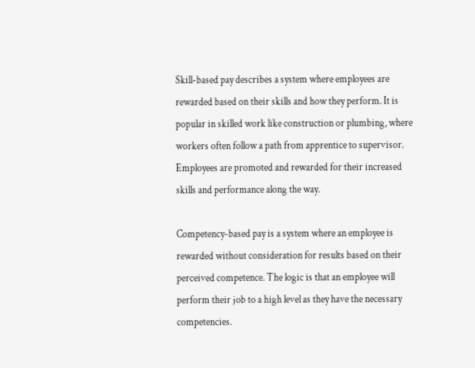Skill-based pay describes a system where employees are rewarded based on their skills and how they perform. It is popular in skilled work like construction or plumbing, where workers often follow a path from apprentice to supervisor. Employees are promoted and rewarded for their increased skills and performance along the way.

Competency-based pay is a system where an employee is rewarded without consideration for results based on their perceived competence. The logic is that an employee will perform their job to a high level as they have the necessary competencies.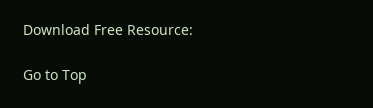Download Free Resource:

Go to Top